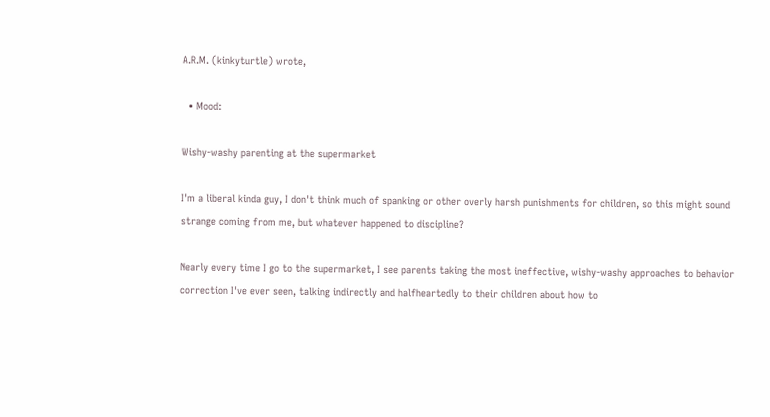A.R.M. (kinkyturtle) wrote,

  • Mood:

Wishy-washy parenting at the supermarket

I'm a liberal kinda guy, I don't think much of spanking or other overly harsh punishments for children, so this might sound strange coming from me, but whatever happened to discipline?

Nearly every time I go to the supermarket, I see parents taking the most ineffective, wishy-washy approaches to behavior correction I've ever seen, talking indirectly and halfheartedly to their children about how to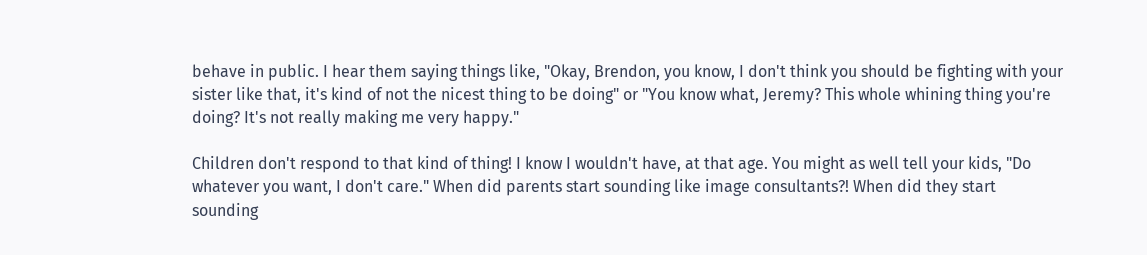behave in public. I hear them saying things like, "Okay, Brendon, you know, I don't think you should be fighting with your sister like that, it's kind of not the nicest thing to be doing" or "You know what, Jeremy? This whole whining thing you're doing? It's not really making me very happy."

Children don't respond to that kind of thing! I know I wouldn't have, at that age. You might as well tell your kids, "Do whatever you want, I don't care." When did parents start sounding like image consultants?! When did they start sounding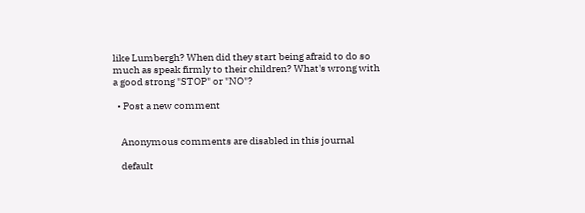like Lumbergh? When did they start being afraid to do so much as speak firmly to their children? What's wrong with a good strong "STOP" or "NO"?

  • Post a new comment


    Anonymous comments are disabled in this journal

    default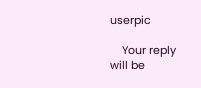userpic

    Your reply will be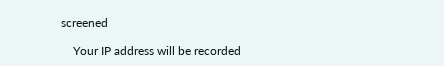screened

    Your IP address will be recorded